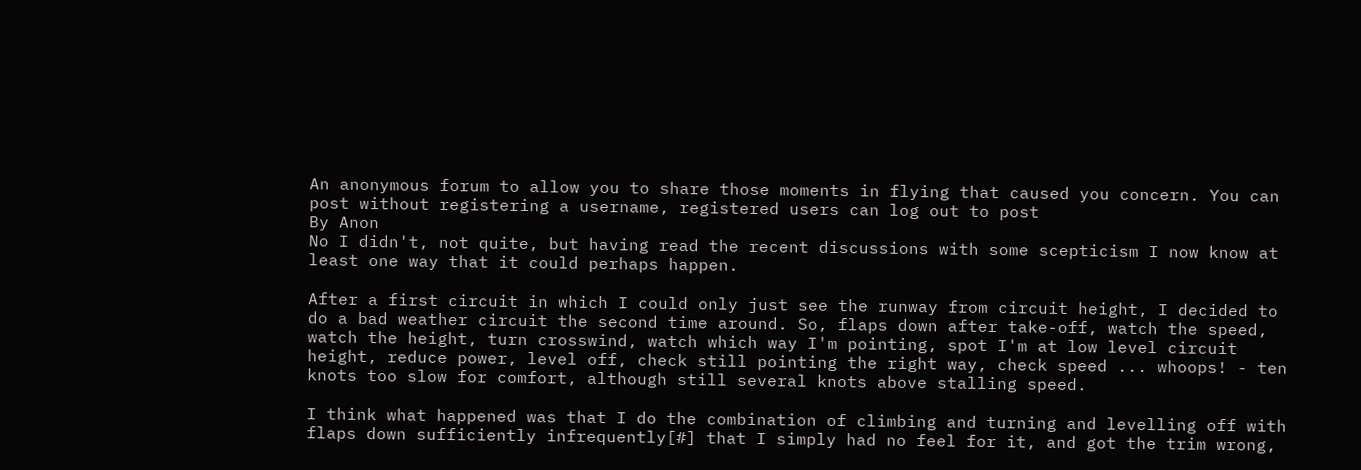An anonymous forum to allow you to share those moments in flying that caused you concern. You can post without registering a username, registered users can log out to post
By Anon
No I didn't, not quite, but having read the recent discussions with some scepticism I now know at least one way that it could perhaps happen.

After a first circuit in which I could only just see the runway from circuit height, I decided to do a bad weather circuit the second time around. So, flaps down after take-off, watch the speed, watch the height, turn crosswind, watch which way I'm pointing, spot I'm at low level circuit height, reduce power, level off, check still pointing the right way, check speed ... whoops! - ten knots too slow for comfort, although still several knots above stalling speed.

I think what happened was that I do the combination of climbing and turning and levelling off with flaps down sufficiently infrequently[#] that I simply had no feel for it, and got the trim wrong,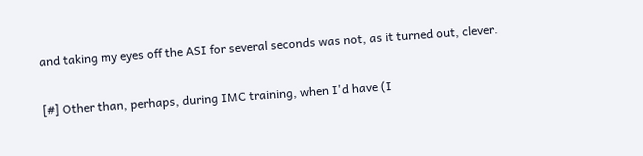and taking my eyes off the ASI for several seconds was not, as it turned out, clever.

[#] Other than, perhaps, during IMC training, when I'd have (I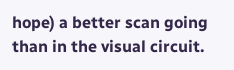hope) a better scan going than in the visual circuit.